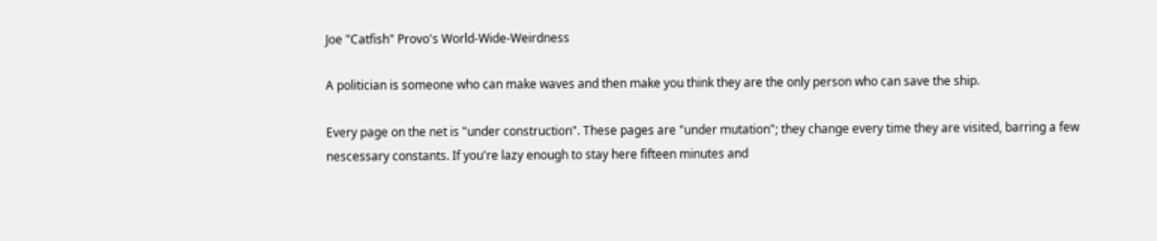Joe "Catfish" Provo's World-Wide-Weirdness

A politician is someone who can make waves and then make you think they are the only person who can save the ship.

Every page on the net is "under construction". These pages are "under mutation"; they change every time they are visited, barring a few nescessary constants. If you're lazy enough to stay here fifteen minutes and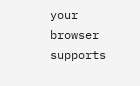your browser supports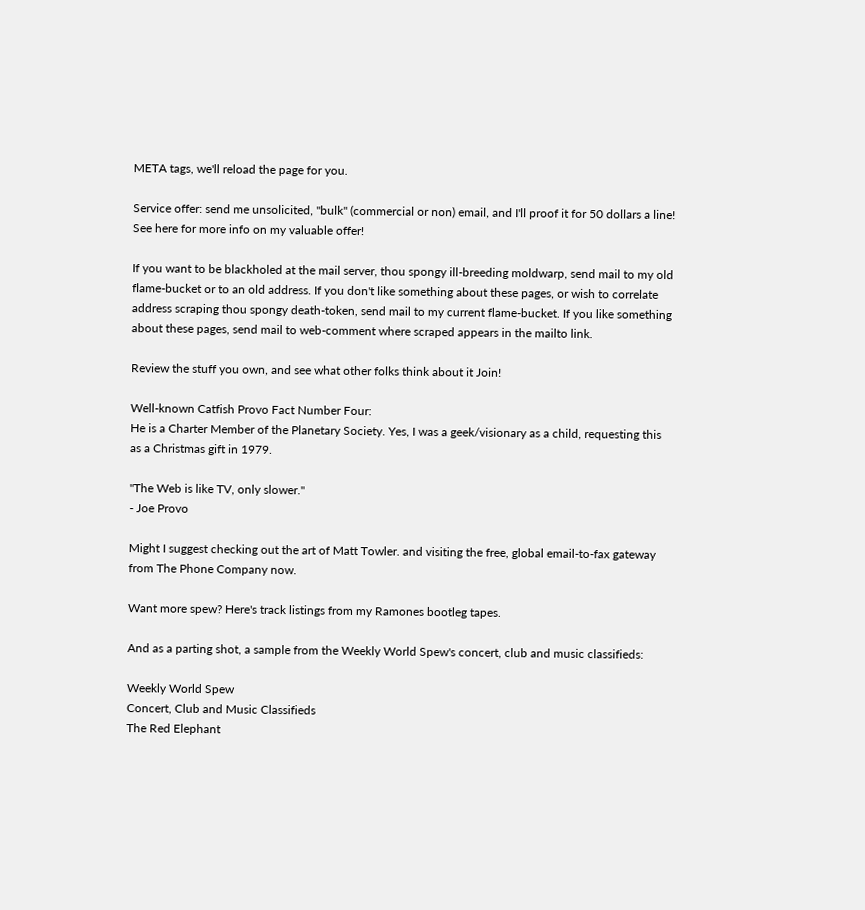META tags, we'll reload the page for you.

Service offer: send me unsolicited, "bulk" (commercial or non) email, and I'll proof it for 50 dollars a line! See here for more info on my valuable offer!

If you want to be blackholed at the mail server, thou spongy ill-breeding moldwarp, send mail to my old flame-bucket or to an old address. If you don't like something about these pages, or wish to correlate address scraping thou spongy death-token, send mail to my current flame-bucket. If you like something about these pages, send mail to web-comment where scraped appears in the mailto link.

Review the stuff you own, and see what other folks think about it Join!

Well-known Catfish Provo Fact Number Four:
He is a Charter Member of the Planetary Society. Yes, I was a geek/visionary as a child, requesting this as a Christmas gift in 1979.

"The Web is like TV, only slower."
- Joe Provo

Might I suggest checking out the art of Matt Towler. and visiting the free, global email-to-fax gateway from The Phone Company now.

Want more spew? Here's track listings from my Ramones bootleg tapes.

And as a parting shot, a sample from the Weekly World Spew's concert, club and music classifieds:

Weekly World Spew
Concert, Club and Music Classifieds
The Red Elephant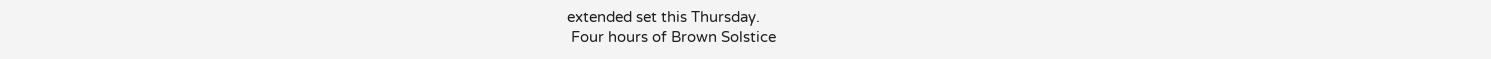extended set this Thursday.
 Four hours of Brown Solstice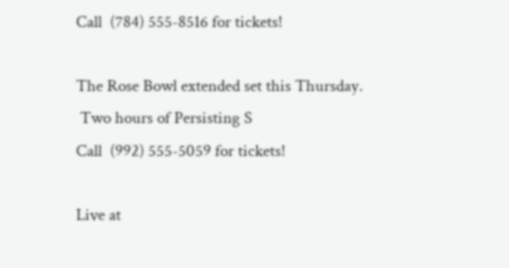Call  (784) 555-8516 for tickets!

The Rose Bowl extended set this Thursday.
 Two hours of Persisting S
Call  (992) 555-5059 for tickets!

Live at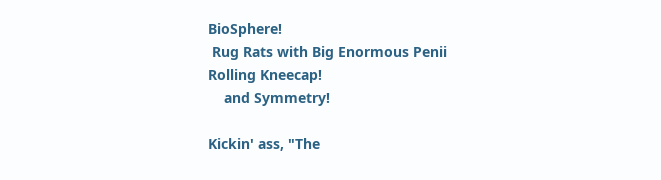BioSphere!
 Rug Rats with Big Enormous Penii
Rolling Kneecap!
    and Symmetry!

Kickin' ass, "The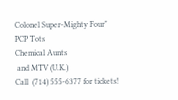Colonel Super-Mighty Four"
PCP Tots
Chemical Aunts
 and MTV (U.K.)
Call  (714) 555-6377 for tickets!